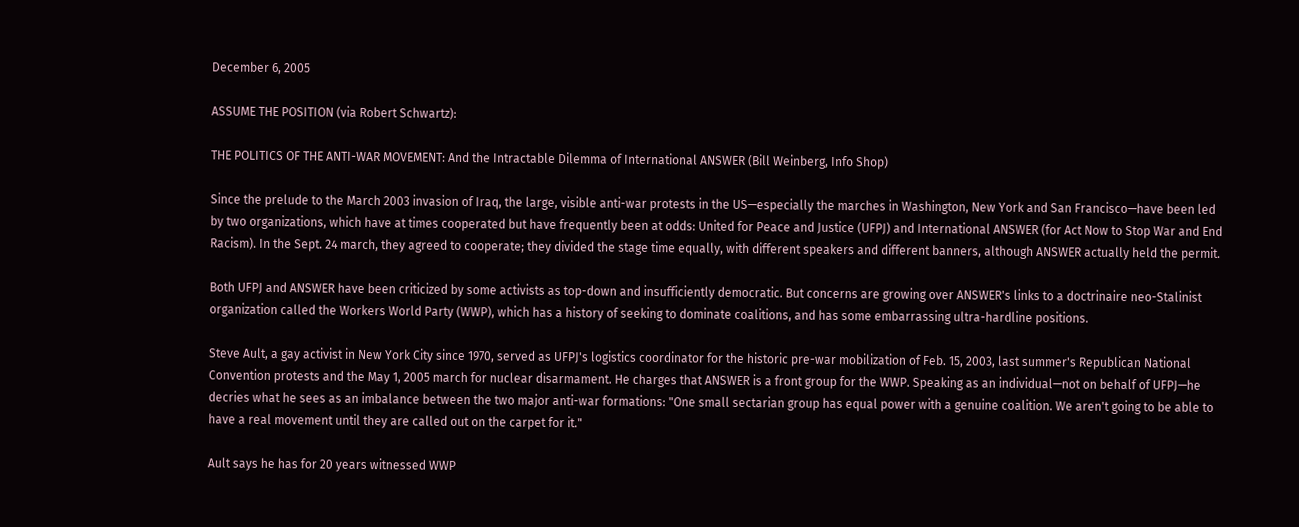December 6, 2005

ASSUME THE POSITION (via Robert Schwartz):

THE POLITICS OF THE ANTI-WAR MOVEMENT: And the Intractable Dilemma of International ANSWER (Bill Weinberg, Info Shop)

Since the prelude to the March 2003 invasion of Iraq, the large, visible anti-war protests in the US—especially the marches in Washington, New York and San Francisco—have been led by two organizations, which have at times cooperated but have frequently been at odds: United for Peace and Justice (UFPJ) and International ANSWER (for Act Now to Stop War and End Racism). In the Sept. 24 march, they agreed to cooperate; they divided the stage time equally, with different speakers and different banners, although ANSWER actually held the permit.

Both UFPJ and ANSWER have been criticized by some activists as top-down and insufficiently democratic. But concerns are growing over ANSWER's links to a doctrinaire neo-Stalinist organization called the Workers World Party (WWP), which has a history of seeking to dominate coalitions, and has some embarrassing ultra-hardline positions.

Steve Ault, a gay activist in New York City since 1970, served as UFPJ's logistics coordinator for the historic pre-war mobilization of Feb. 15, 2003, last summer's Republican National Convention protests and the May 1, 2005 march for nuclear disarmament. He charges that ANSWER is a front group for the WWP. Speaking as an individual—not on behalf of UFPJ—he decries what he sees as an imbalance between the two major anti-war formations: "One small sectarian group has equal power with a genuine coalition. We aren't going to be able to have a real movement until they are called out on the carpet for it."

Ault says he has for 20 years witnessed WWP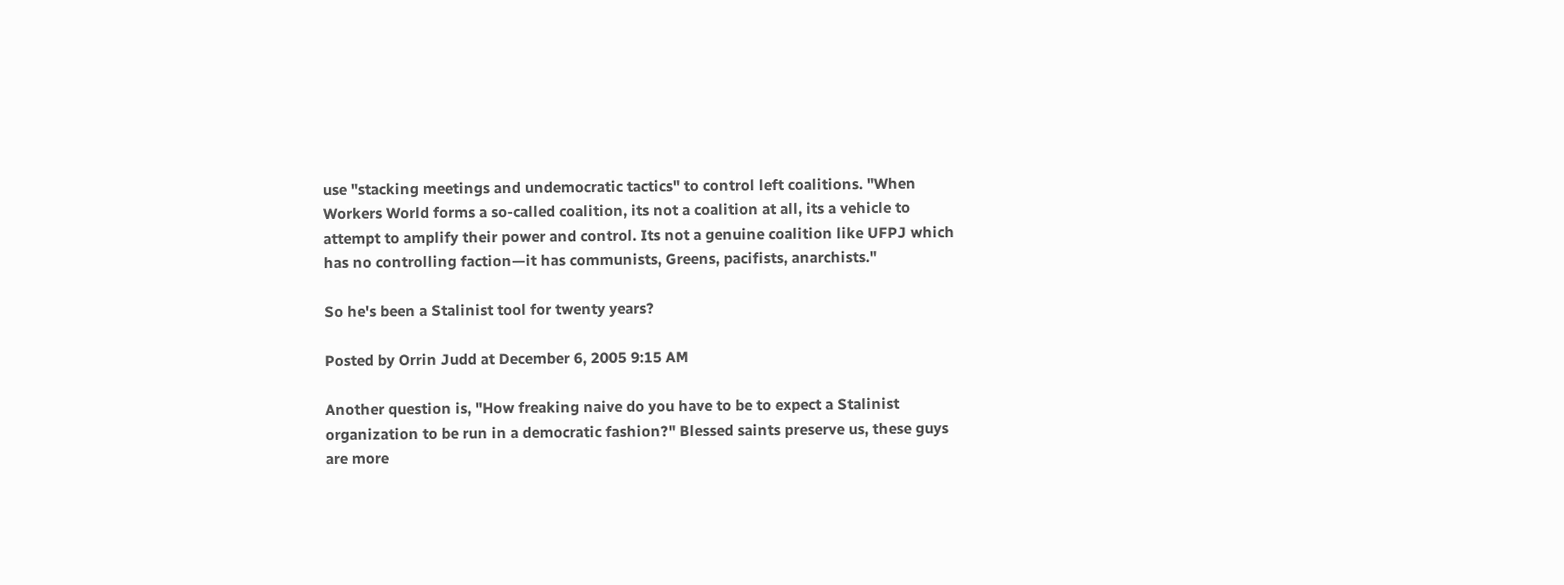use "stacking meetings and undemocratic tactics" to control left coalitions. "When Workers World forms a so-called coalition, its not a coalition at all, its a vehicle to attempt to amplify their power and control. Its not a genuine coalition like UFPJ which has no controlling faction—it has communists, Greens, pacifists, anarchists."

So he's been a Stalinist tool for twenty years?

Posted by Orrin Judd at December 6, 2005 9:15 AM

Another question is, "How freaking naive do you have to be to expect a Stalinist organization to be run in a democratic fashion?" Blessed saints preserve us, these guys are more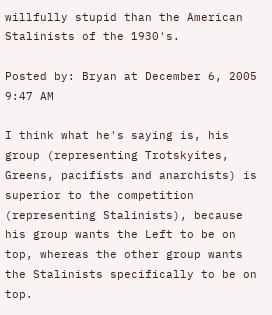willfully stupid than the American Stalinists of the 1930's.

Posted by: Bryan at December 6, 2005 9:47 AM

I think what he's saying is, his group (representing Trotskyites, Greens, pacifists and anarchists) is superior to the competition (representing Stalinists), because his group wants the Left to be on top, whereas the other group wants the Stalinists specifically to be on top.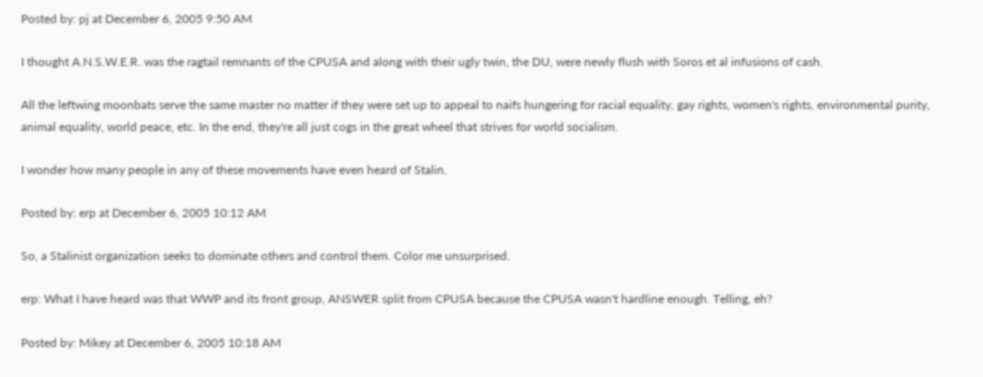Posted by: pj at December 6, 2005 9:50 AM

I thought A.N.S.W.E.R. was the ragtail remnants of the CPUSA and along with their ugly twin, the DU, were newly flush with Soros et al infusions of cash.

All the leftwing moonbats serve the same master no matter if they were set up to appeal to naifs hungering for racial equality, gay rights, women's rights, environmental purity, animal equality, world peace, etc. In the end, they're all just cogs in the great wheel that strives for world socialism.

I wonder how many people in any of these movements have even heard of Stalin.

Posted by: erp at December 6, 2005 10:12 AM

So, a Stalinist organization seeks to dominate others and control them. Color me unsurprised.

erp: What I have heard was that WWP and its front group, ANSWER split from CPUSA because the CPUSA wasn't hardline enough. Telling, eh?

Posted by: Mikey at December 6, 2005 10:18 AM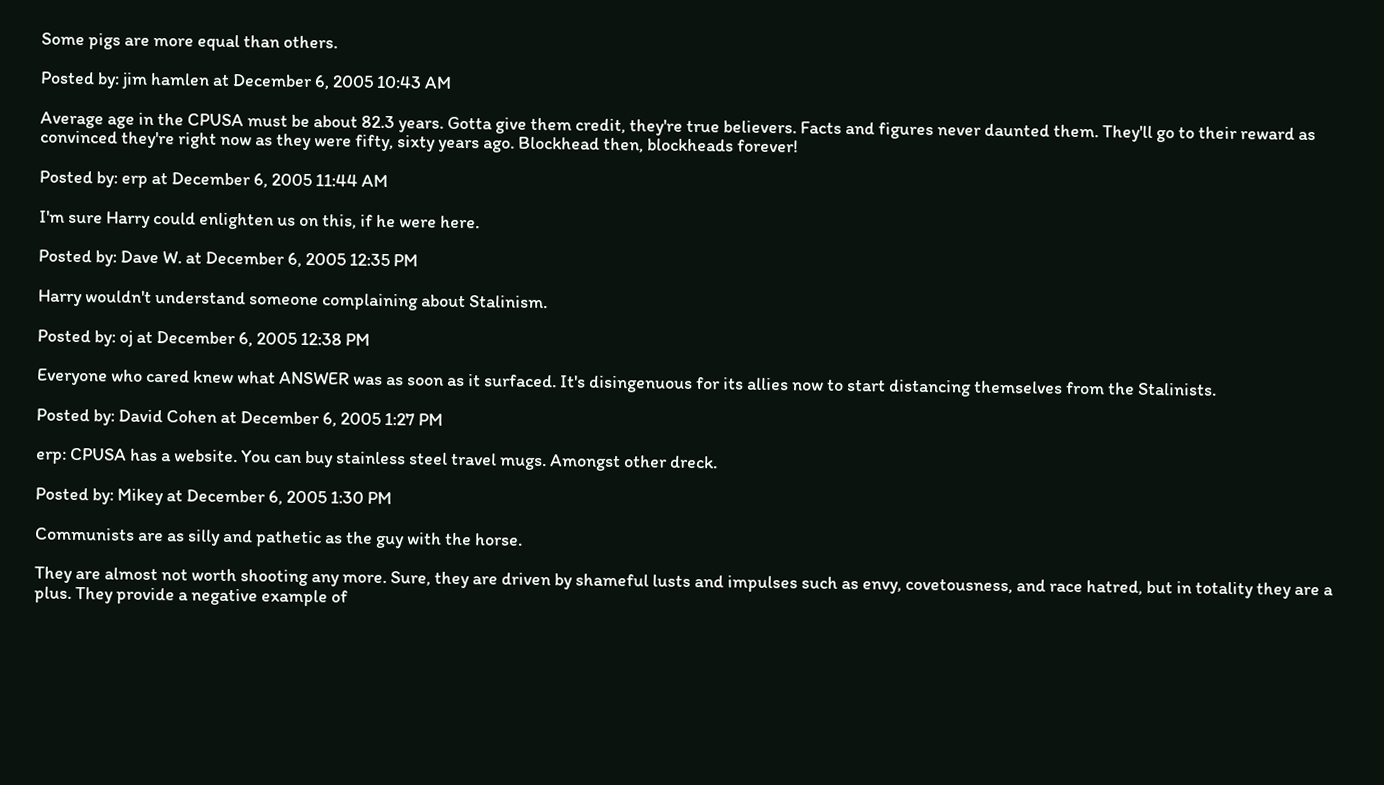Some pigs are more equal than others.

Posted by: jim hamlen at December 6, 2005 10:43 AM

Average age in the CPUSA must be about 82.3 years. Gotta give them credit, they're true believers. Facts and figures never daunted them. They'll go to their reward as convinced they're right now as they were fifty, sixty years ago. Blockhead then, blockheads forever!

Posted by: erp at December 6, 2005 11:44 AM

I'm sure Harry could enlighten us on this, if he were here.

Posted by: Dave W. at December 6, 2005 12:35 PM

Harry wouldn't understand someone complaining about Stalinism.

Posted by: oj at December 6, 2005 12:38 PM

Everyone who cared knew what ANSWER was as soon as it surfaced. It's disingenuous for its allies now to start distancing themselves from the Stalinists.

Posted by: David Cohen at December 6, 2005 1:27 PM

erp: CPUSA has a website. You can buy stainless steel travel mugs. Amongst other dreck.

Posted by: Mikey at December 6, 2005 1:30 PM

Communists are as silly and pathetic as the guy with the horse.

They are almost not worth shooting any more. Sure, they are driven by shameful lusts and impulses such as envy, covetousness, and race hatred, but in totality they are a plus. They provide a negative example of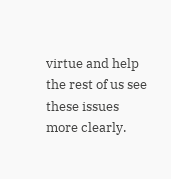virtue and help the rest of us see these issues more clearly.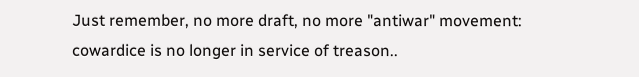Just remember, no more draft, no more "antiwar" movement: cowardice is no longer in service of treason..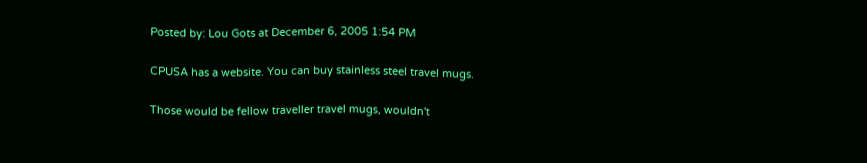Posted by: Lou Gots at December 6, 2005 1:54 PM

CPUSA has a website. You can buy stainless steel travel mugs.

Those would be fellow traveller travel mugs, wouldn't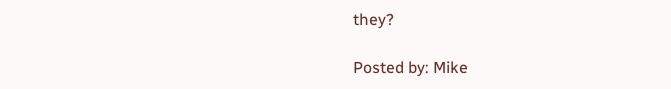they?

Posted by: Mike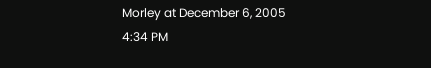Morley at December 6, 2005 4:34 PM